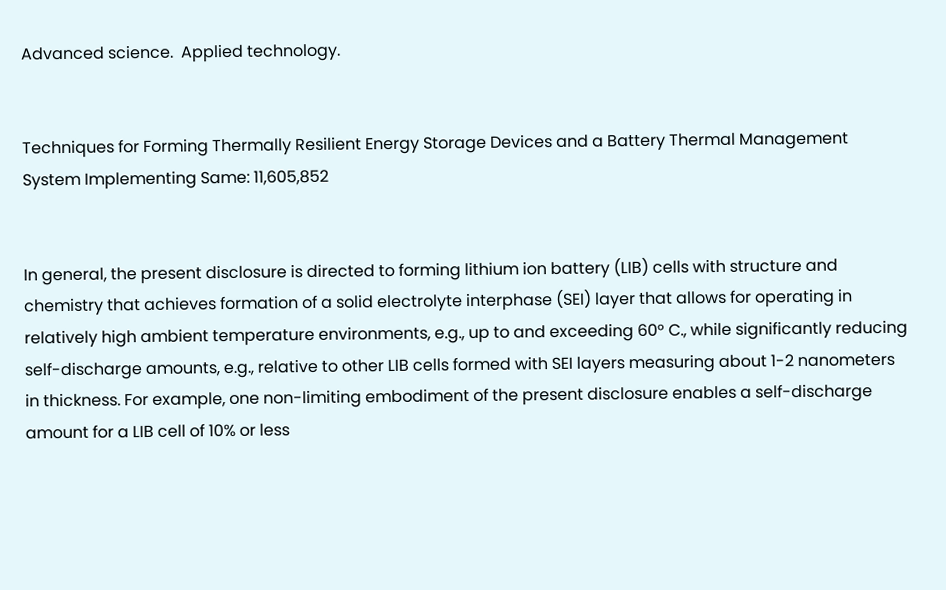Advanced science.  Applied technology.


Techniques for Forming Thermally Resilient Energy Storage Devices and a Battery Thermal Management System Implementing Same: 11,605,852


In general, the present disclosure is directed to forming lithium ion battery (LIB) cells with structure and chemistry that achieves formation of a solid electrolyte interphase (SEI) layer that allows for operating in relatively high ambient temperature environments, e.g., up to and exceeding 60° C., while significantly reducing self-discharge amounts, e.g., relative to other LIB cells formed with SEI layers measuring about 1-2 nanometers in thickness. For example, one non-limiting embodiment of the present disclosure enables a self-discharge amount for a LIB cell of 10% or less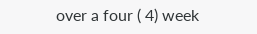over a four ( 4) week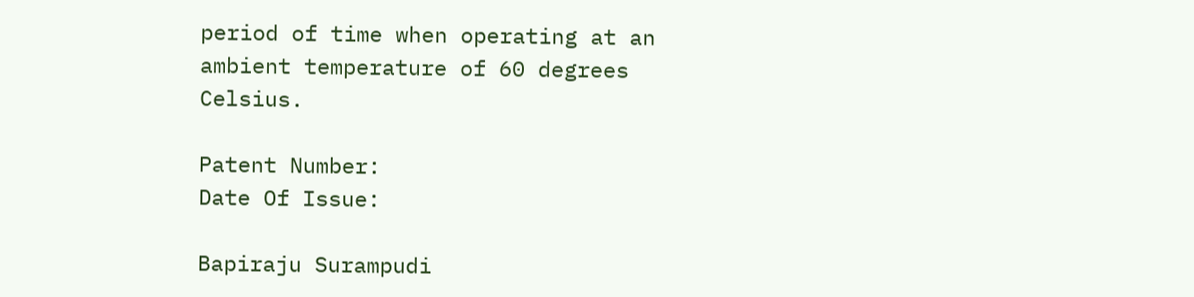period of time when operating at an ambient temperature of 60 degrees Celsius.

Patent Number:
Date Of Issue:

Bapiraju Surampudi